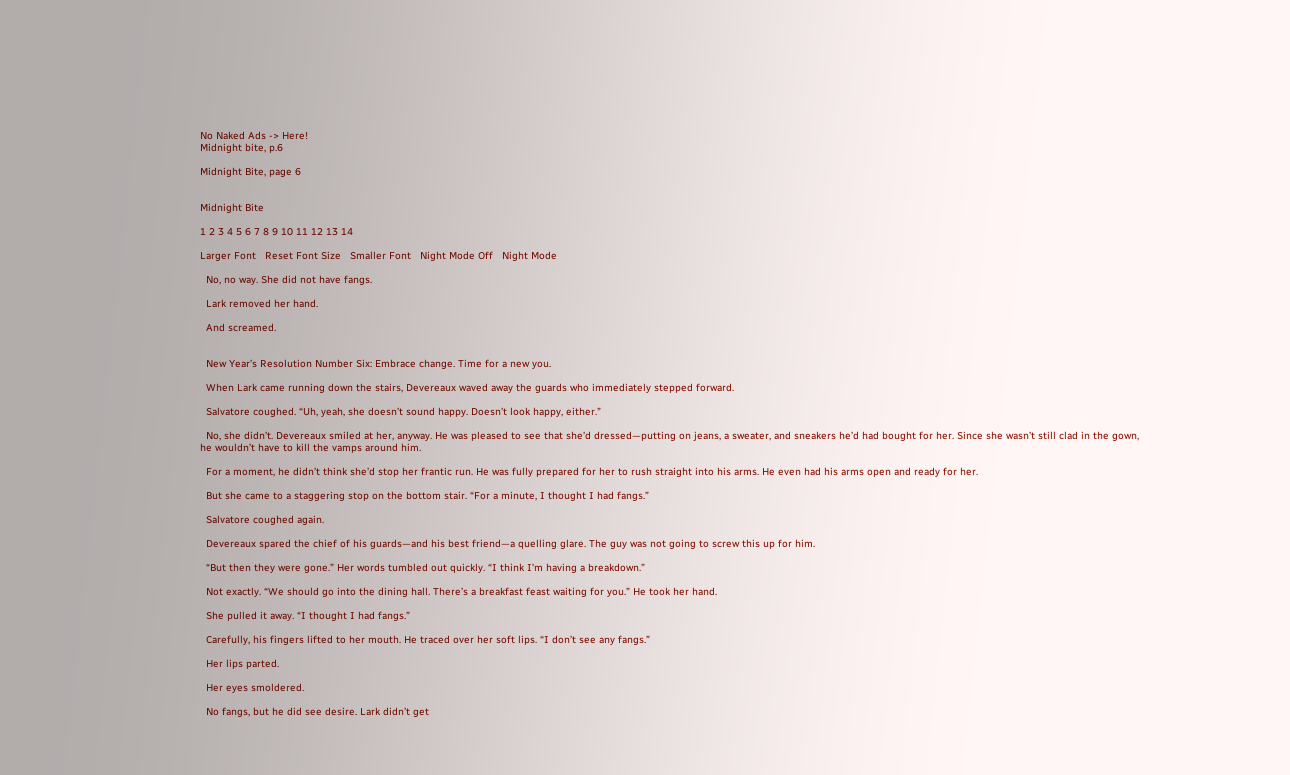No Naked Ads -> Here!
Midnight bite, p.6

Midnight Bite, page 6


Midnight Bite

1 2 3 4 5 6 7 8 9 10 11 12 13 14

Larger Font   Reset Font Size   Smaller Font   Night Mode Off   Night Mode

  No, no way. She did not have fangs.

  Lark removed her hand.

  And screamed.


  New Year’s Resolution Number Six: Embrace change. Time for a new you.

  When Lark came running down the stairs, Devereaux waved away the guards who immediately stepped forward.

  Salvatore coughed. “Uh, yeah, she doesn’t sound happy. Doesn’t look happy, either.”

  No, she didn’t. Devereaux smiled at her, anyway. He was pleased to see that she’d dressed—putting on jeans, a sweater, and sneakers he’d had bought for her. Since she wasn’t still clad in the gown, he wouldn’t have to kill the vamps around him.

  For a moment, he didn’t think she’d stop her frantic run. He was fully prepared for her to rush straight into his arms. He even had his arms open and ready for her.

  But she came to a staggering stop on the bottom stair. “For a minute, I thought I had fangs.”

  Salvatore coughed again.

  Devereaux spared the chief of his guards—and his best friend—a quelling glare. The guy was not going to screw this up for him.

  “But then they were gone.” Her words tumbled out quickly. “I think I’m having a breakdown.”

  Not exactly. “We should go into the dining hall. There’s a breakfast feast waiting for you.” He took her hand.

  She pulled it away. “I thought I had fangs.”

  Carefully, his fingers lifted to her mouth. He traced over her soft lips. “I don’t see any fangs.”

  Her lips parted.

  Her eyes smoldered.

  No fangs, but he did see desire. Lark didn’t get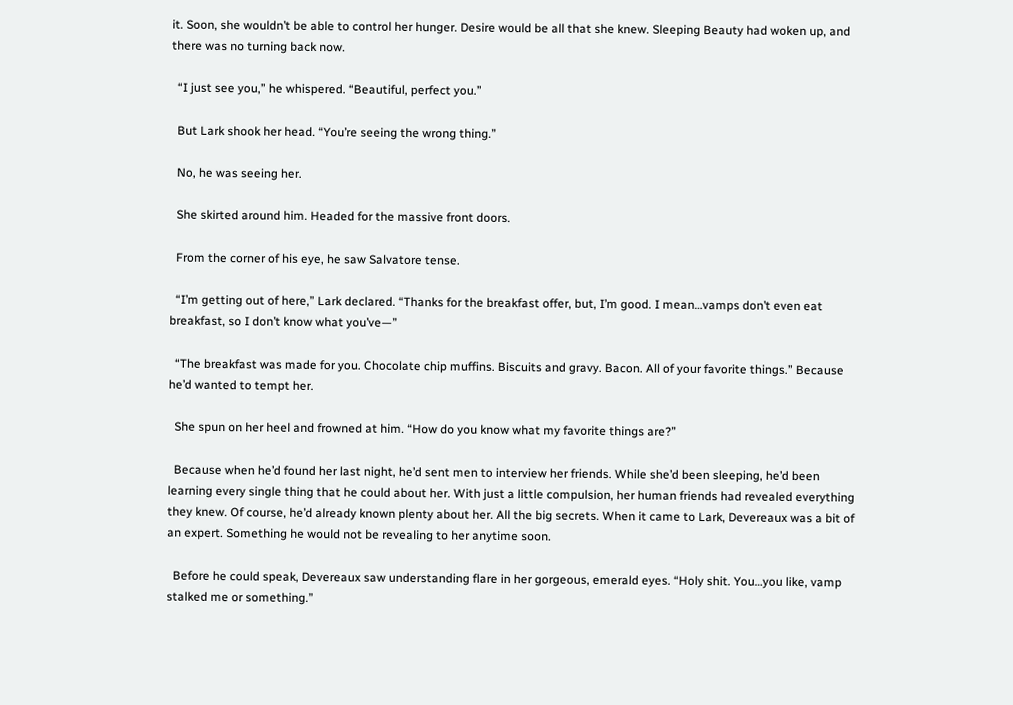it. Soon, she wouldn’t be able to control her hunger. Desire would be all that she knew. Sleeping Beauty had woken up, and there was no turning back now.

  “I just see you,” he whispered. “Beautiful, perfect you.”

  But Lark shook her head. “You’re seeing the wrong thing.”

  No, he was seeing her.

  She skirted around him. Headed for the massive front doors.

  From the corner of his eye, he saw Salvatore tense.

  “I’m getting out of here,” Lark declared. “Thanks for the breakfast offer, but, I’m good. I mean…vamps don’t even eat breakfast, so I don’t know what you’ve—”

  “The breakfast was made for you. Chocolate chip muffins. Biscuits and gravy. Bacon. All of your favorite things.” Because he’d wanted to tempt her.

  She spun on her heel and frowned at him. “How do you know what my favorite things are?”

  Because when he’d found her last night, he’d sent men to interview her friends. While she’d been sleeping, he’d been learning every single thing that he could about her. With just a little compulsion, her human friends had revealed everything they knew. Of course, he’d already known plenty about her. All the big secrets. When it came to Lark, Devereaux was a bit of an expert. Something he would not be revealing to her anytime soon.

  Before he could speak, Devereaux saw understanding flare in her gorgeous, emerald eyes. “Holy shit. You…you like, vamp stalked me or something.”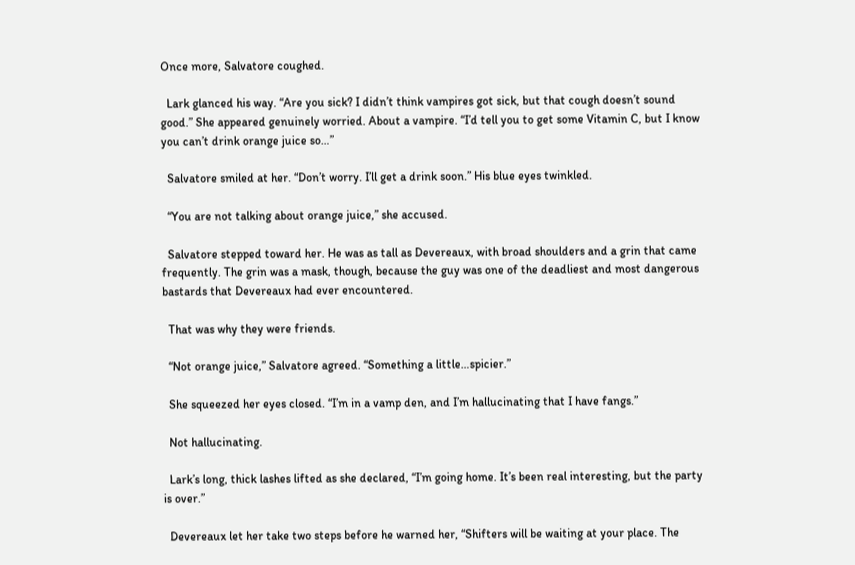Once more, Salvatore coughed.

  Lark glanced his way. “Are you sick? I didn’t think vampires got sick, but that cough doesn’t sound good.” She appeared genuinely worried. About a vampire. “I’d tell you to get some Vitamin C, but I know you can’t drink orange juice so…”

  Salvatore smiled at her. “Don’t worry. I’ll get a drink soon.” His blue eyes twinkled.

  “You are not talking about orange juice,” she accused.

  Salvatore stepped toward her. He was as tall as Devereaux, with broad shoulders and a grin that came frequently. The grin was a mask, though, because the guy was one of the deadliest and most dangerous bastards that Devereaux had ever encountered.

  That was why they were friends.

  “Not orange juice,” Salvatore agreed. “Something a little…spicier.”

  She squeezed her eyes closed. “I’m in a vamp den, and I’m hallucinating that I have fangs.”

  Not hallucinating.

  Lark’s long, thick lashes lifted as she declared, “I’m going home. It’s been real interesting, but the party is over.”

  Devereaux let her take two steps before he warned her, “Shifters will be waiting at your place. The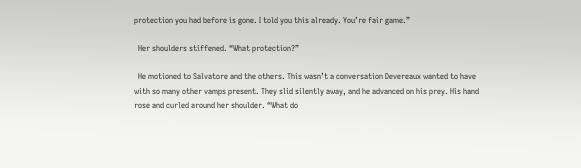protection you had before is gone. I told you this already. You’re fair game.”

  Her shoulders stiffened. “What protection?”

  He motioned to Salvatore and the others. This wasn’t a conversation Devereaux wanted to have with so many other vamps present. They slid silently away, and he advanced on his prey. His hand rose and curled around her shoulder. “What do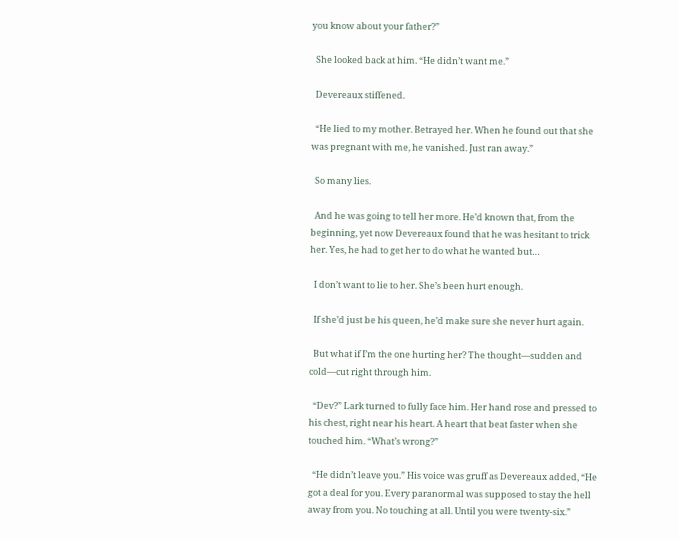you know about your father?”

  She looked back at him. “He didn’t want me.”

  Devereaux stiffened.

  “He lied to my mother. Betrayed her. When he found out that she was pregnant with me, he vanished. Just ran away.”

  So many lies.

  And he was going to tell her more. He’d known that, from the beginning, yet now Devereaux found that he was hesitant to trick her. Yes, he had to get her to do what he wanted but…

  I don’t want to lie to her. She’s been hurt enough.

  If she’d just be his queen, he’d make sure she never hurt again.

  But what if I’m the one hurting her? The thought—sudden and cold—cut right through him.

  “Dev?” Lark turned to fully face him. Her hand rose and pressed to his chest, right near his heart. A heart that beat faster when she touched him. “What’s wrong?”

  “He didn’t leave you.” His voice was gruff as Devereaux added, “He got a deal for you. Every paranormal was supposed to stay the hell away from you. No touching at all. Until you were twenty-six.”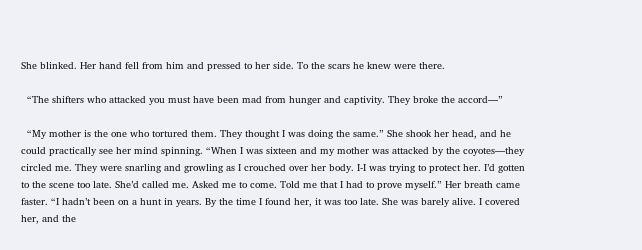She blinked. Her hand fell from him and pressed to her side. To the scars he knew were there.

  “The shifters who attacked you must have been mad from hunger and captivity. They broke the accord—”

  “My mother is the one who tortured them. They thought I was doing the same.” She shook her head, and he could practically see her mind spinning. “When I was sixteen and my mother was attacked by the coyotes—they circled me. They were snarling and growling as I crouched over her body. I-I was trying to protect her. I’d gotten to the scene too late. She’d called me. Asked me to come. Told me that I had to prove myself.” Her breath came faster. “I hadn’t been on a hunt in years. By the time I found her, it was too late. She was barely alive. I covered her, and the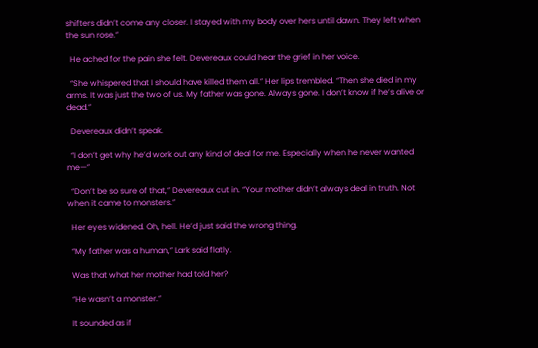shifters didn’t come any closer. I stayed with my body over hers until dawn. They left when the sun rose.”

  He ached for the pain she felt. Devereaux could hear the grief in her voice.

  “She whispered that I should have killed them all.” Her lips trembled. “Then she died in my arms. It was just the two of us. My father was gone. Always gone. I don’t know if he’s alive or dead.”

  Devereaux didn’t speak.

  “I don’t get why he’d work out any kind of deal for me. Especially when he never wanted me—”

  “Don’t be so sure of that,” Devereaux cut in. “Your mother didn’t always deal in truth. Not when it came to monsters.”

  Her eyes widened. Oh, hell. He’d just said the wrong thing.

  “My father was a human,” Lark said flatly.

  Was that what her mother had told her?

  “He wasn’t a monster.”

  It sounded as if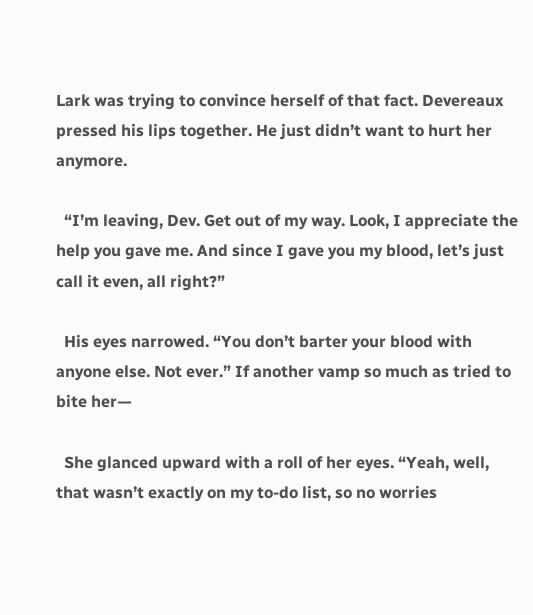Lark was trying to convince herself of that fact. Devereaux pressed his lips together. He just didn’t want to hurt her anymore.

  “I’m leaving, Dev. Get out of my way. Look, I appreciate the help you gave me. And since I gave you my blood, let’s just call it even, all right?”

  His eyes narrowed. “You don’t barter your blood with anyone else. Not ever.” If another vamp so much as tried to bite her—

  She glanced upward with a roll of her eyes. “Yeah, well, that wasn’t exactly on my to-do list, so no worries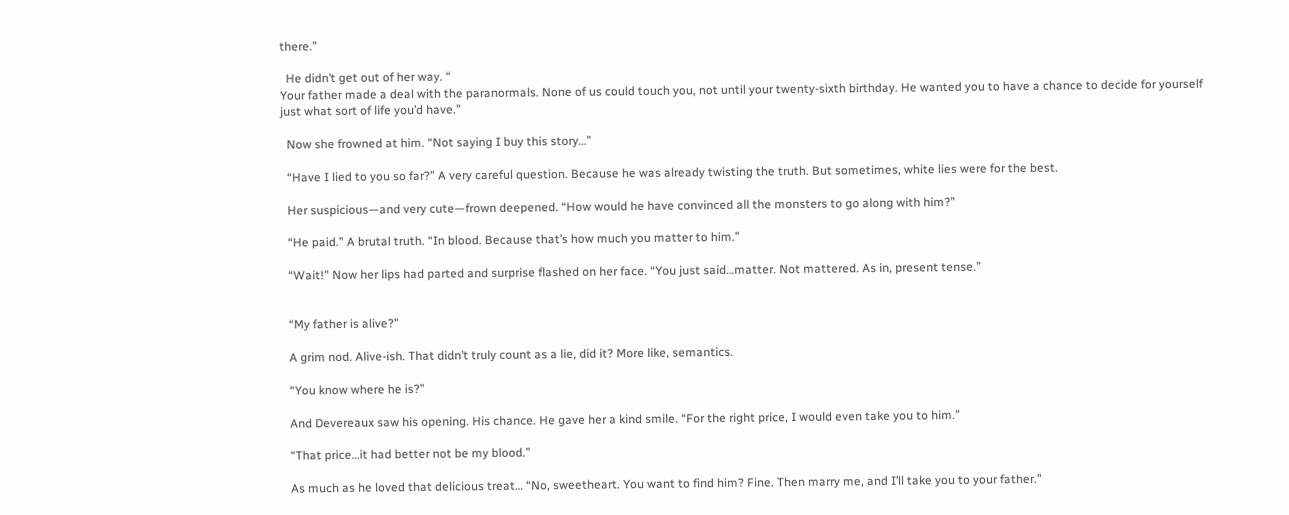there.”

  He didn’t get out of her way. “
Your father made a deal with the paranormals. None of us could touch you, not until your twenty-sixth birthday. He wanted you to have a chance to decide for yourself just what sort of life you’d have.”

  Now she frowned at him. “Not saying I buy this story…”

  “Have I lied to you so far?” A very careful question. Because he was already twisting the truth. But sometimes, white lies were for the best.

  Her suspicious—and very cute—frown deepened. “How would he have convinced all the monsters to go along with him?”

  “He paid.” A brutal truth. “In blood. Because that’s how much you matter to him.”

  “Wait!” Now her lips had parted and surprise flashed on her face. “You just said…matter. Not mattered. As in, present tense.”


  “My father is alive?”

  A grim nod. Alive-ish. That didn’t truly count as a lie, did it? More like, semantics.

  “You know where he is?”

  And Devereaux saw his opening. His chance. He gave her a kind smile. “For the right price, I would even take you to him.”

  “That price…it had better not be my blood.”

  As much as he loved that delicious treat… “No, sweetheart. You want to find him? Fine. Then marry me, and I’ll take you to your father.”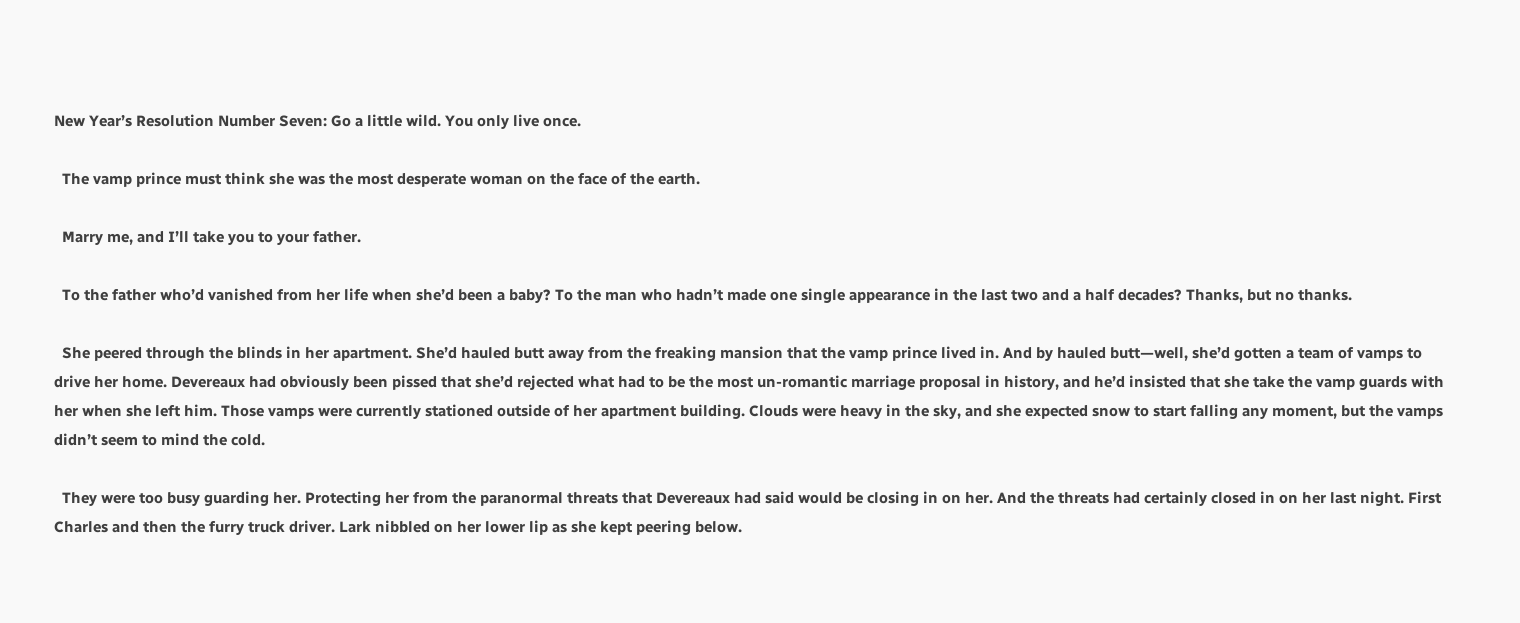New Year’s Resolution Number Seven: Go a little wild. You only live once.

  The vamp prince must think she was the most desperate woman on the face of the earth.

  Marry me, and I’ll take you to your father.

  To the father who’d vanished from her life when she’d been a baby? To the man who hadn’t made one single appearance in the last two and a half decades? Thanks, but no thanks.

  She peered through the blinds in her apartment. She’d hauled butt away from the freaking mansion that the vamp prince lived in. And by hauled butt—well, she’d gotten a team of vamps to drive her home. Devereaux had obviously been pissed that she’d rejected what had to be the most un-romantic marriage proposal in history, and he’d insisted that she take the vamp guards with her when she left him. Those vamps were currently stationed outside of her apartment building. Clouds were heavy in the sky, and she expected snow to start falling any moment, but the vamps didn’t seem to mind the cold.

  They were too busy guarding her. Protecting her from the paranormal threats that Devereaux had said would be closing in on her. And the threats had certainly closed in on her last night. First Charles and then the furry truck driver. Lark nibbled on her lower lip as she kept peering below.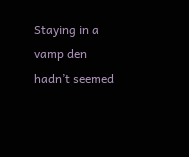Staying in a vamp den hadn’t seemed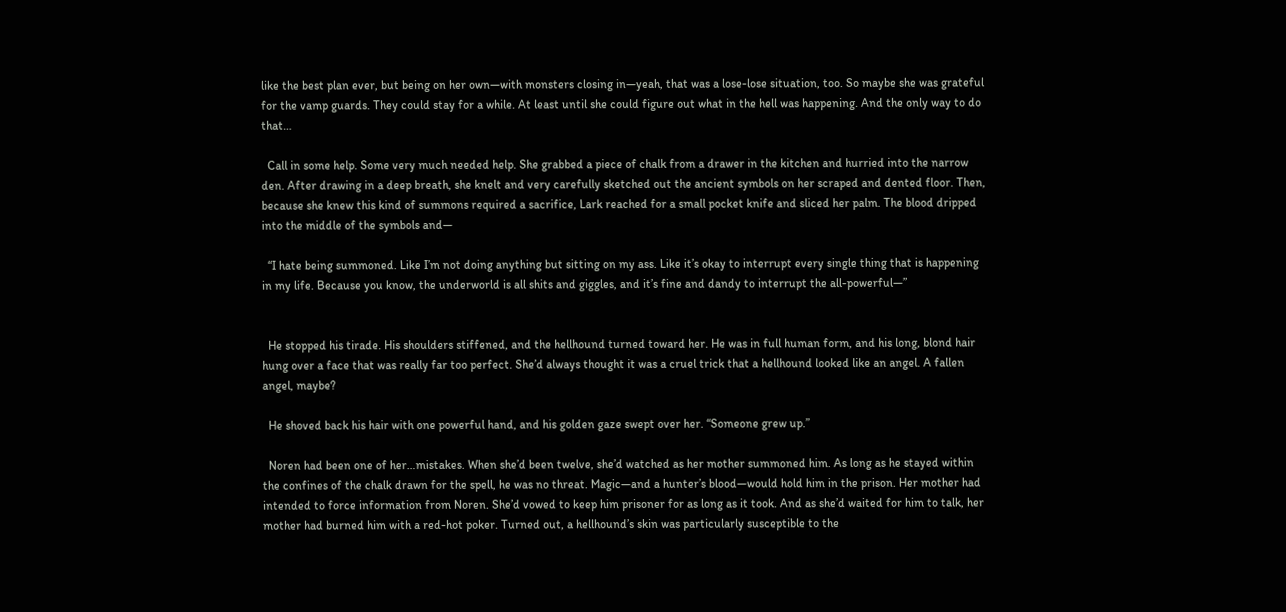like the best plan ever, but being on her own—with monsters closing in—yeah, that was a lose-lose situation, too. So maybe she was grateful for the vamp guards. They could stay for a while. At least until she could figure out what in the hell was happening. And the only way to do that…

  Call in some help. Some very much needed help. She grabbed a piece of chalk from a drawer in the kitchen and hurried into the narrow den. After drawing in a deep breath, she knelt and very carefully sketched out the ancient symbols on her scraped and dented floor. Then, because she knew this kind of summons required a sacrifice, Lark reached for a small pocket knife and sliced her palm. The blood dripped into the middle of the symbols and—

  “I hate being summoned. Like I’m not doing anything but sitting on my ass. Like it’s okay to interrupt every single thing that is happening in my life. Because you know, the underworld is all shits and giggles, and it’s fine and dandy to interrupt the all-powerful—”


  He stopped his tirade. His shoulders stiffened, and the hellhound turned toward her. He was in full human form, and his long, blond hair hung over a face that was really far too perfect. She’d always thought it was a cruel trick that a hellhound looked like an angel. A fallen angel, maybe?

  He shoved back his hair with one powerful hand, and his golden gaze swept over her. “Someone grew up.”

  Noren had been one of her…mistakes. When she’d been twelve, she’d watched as her mother summoned him. As long as he stayed within the confines of the chalk drawn for the spell, he was no threat. Magic—and a hunter’s blood—would hold him in the prison. Her mother had intended to force information from Noren. She’d vowed to keep him prisoner for as long as it took. And as she’d waited for him to talk, her mother had burned him with a red-hot poker. Turned out, a hellhound’s skin was particularly susceptible to the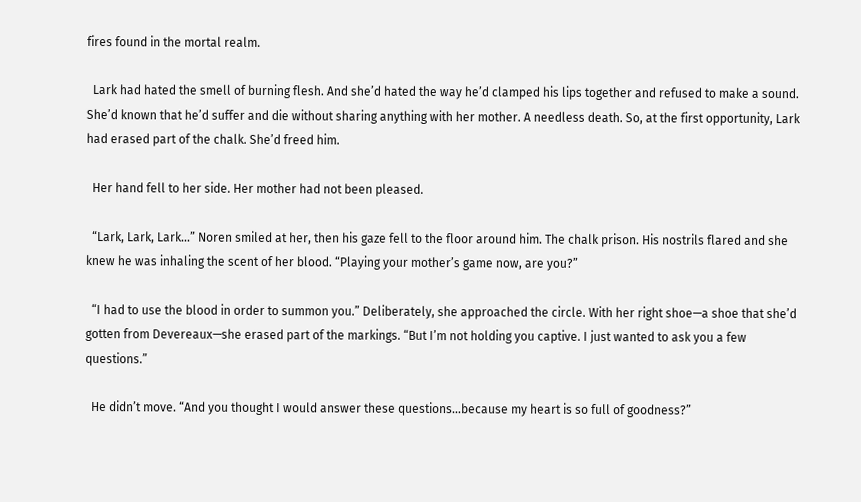fires found in the mortal realm.

  Lark had hated the smell of burning flesh. And she’d hated the way he’d clamped his lips together and refused to make a sound. She’d known that he’d suffer and die without sharing anything with her mother. A needless death. So, at the first opportunity, Lark had erased part of the chalk. She’d freed him.

  Her hand fell to her side. Her mother had not been pleased.

  “Lark, Lark, Lark…” Noren smiled at her, then his gaze fell to the floor around him. The chalk prison. His nostrils flared and she knew he was inhaling the scent of her blood. “Playing your mother’s game now, are you?”

  “I had to use the blood in order to summon you.” Deliberately, she approached the circle. With her right shoe—a shoe that she’d gotten from Devereaux—she erased part of the markings. “But I’m not holding you captive. I just wanted to ask you a few questions.”

  He didn’t move. “And you thought I would answer these questions…because my heart is so full of goodness?”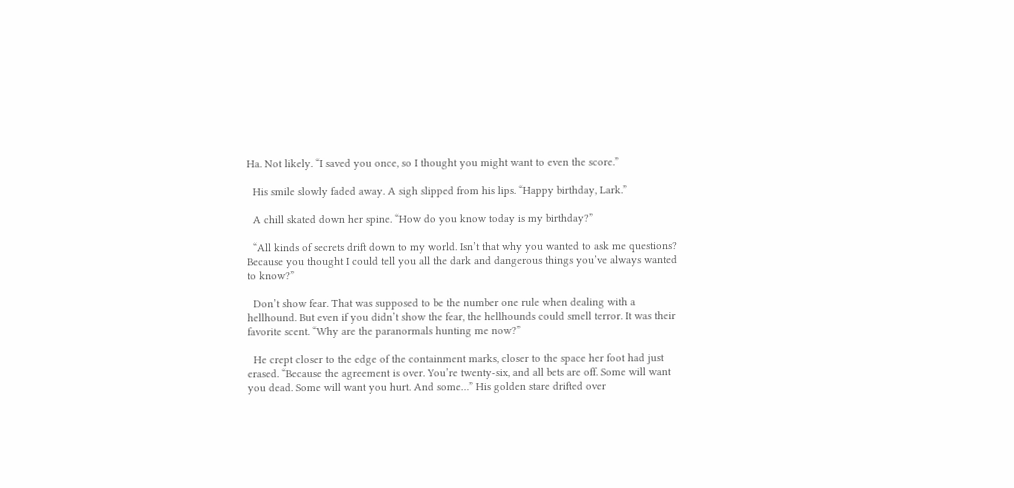Ha. Not likely. “I saved you once, so I thought you might want to even the score.”

  His smile slowly faded away. A sigh slipped from his lips. “Happy birthday, Lark.”

  A chill skated down her spine. “How do you know today is my birthday?”

  “All kinds of secrets drift down to my world. Isn’t that why you wanted to ask me questions? Because you thought I could tell you all the dark and dangerous things you’ve always wanted to know?”

  Don’t show fear. That was supposed to be the number one rule when dealing with a hellhound. But even if you didn’t show the fear, the hellhounds could smell terror. It was their favorite scent. “Why are the paranormals hunting me now?”

  He crept closer to the edge of the containment marks, closer to the space her foot had just erased. “Because the agreement is over. You’re twenty-six, and all bets are off. Some will want you dead. Some will want you hurt. And some…” His golden stare drifted over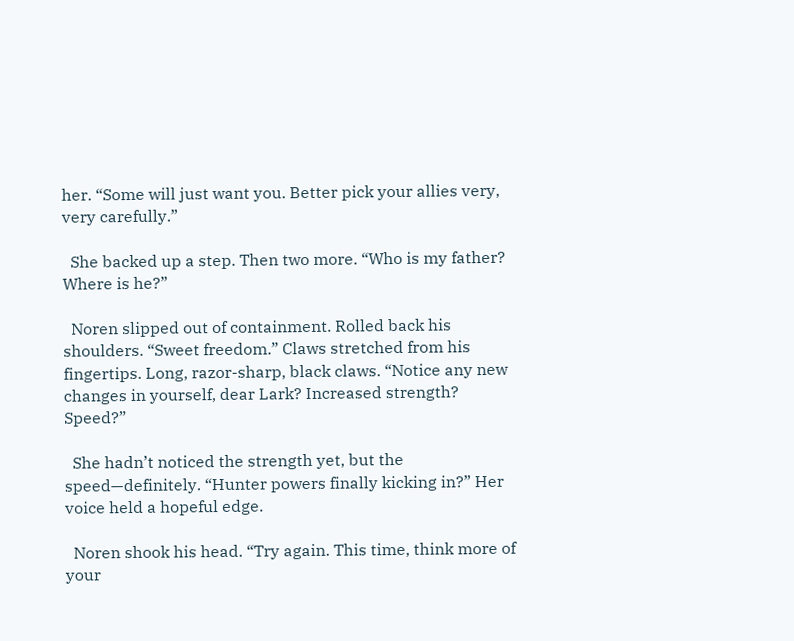her. “Some will just want you. Better pick your allies very, very carefully.”

  She backed up a step. Then two more. “Who is my father? Where is he?”

  Noren slipped out of containment. Rolled back his shoulders. “Sweet freedom.” Claws stretched from his fingertips. Long, razor-sharp, black claws. “Notice any new changes in yourself, dear Lark? Increased strength? Speed?”

  She hadn’t noticed the strength yet, but the speed—definitely. “Hunter powers finally kicking in?” Her voice held a hopeful edge.

  Noren shook his head. “Try again. This time, think more of your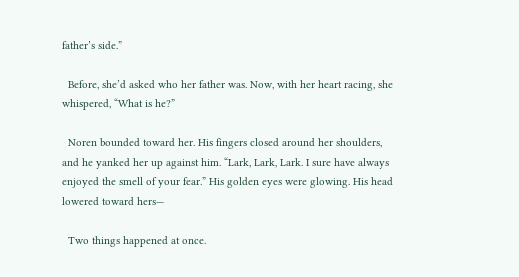father’s side.”

  Before, she’d asked who her father was. Now, with her heart racing, she whispered, “What is he?”

  Noren bounded toward her. His fingers closed around her shoulders, and he yanked her up against him. “Lark, Lark, Lark. I sure have always enjoyed the smell of your fear.” His golden eyes were glowing. His head lowered toward hers—

  Two things happened at once.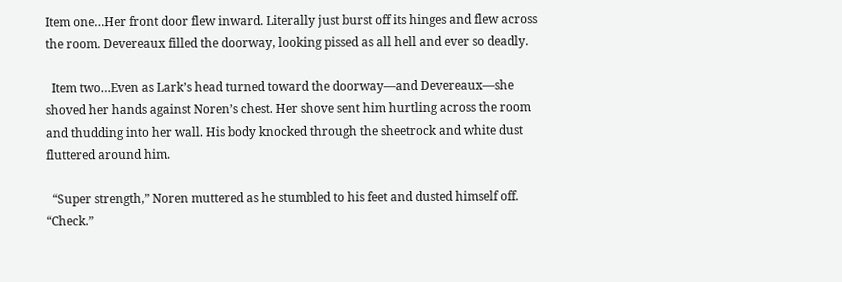Item one…Her front door flew inward. Literally just burst off its hinges and flew across the room. Devereaux filled the doorway, looking pissed as all hell and ever so deadly.

  Item two…Even as Lark’s head turned toward the doorway—and Devereaux—she shoved her hands against Noren’s chest. Her shove sent him hurtling across the room and thudding into her wall. His body knocked through the sheetrock and white dust fluttered around him.

  “Super strength,” Noren muttered as he stumbled to his feet and dusted himself off. “Check.”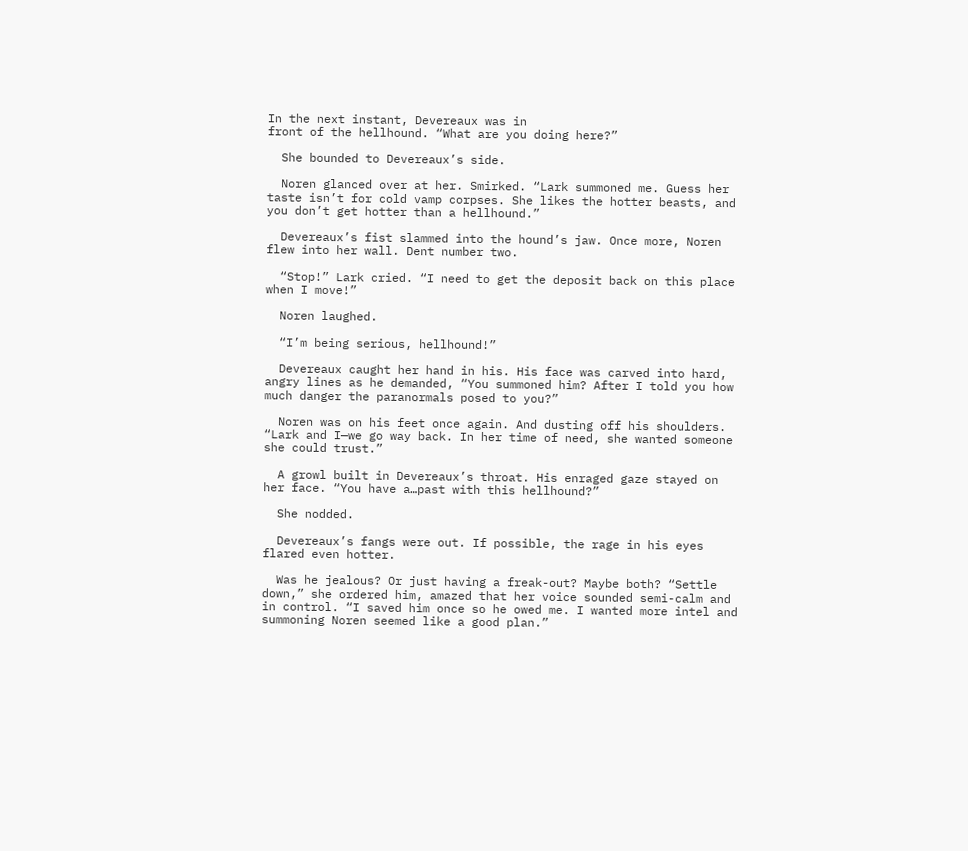In the next instant, Devereaux was in
front of the hellhound. “What are you doing here?”

  She bounded to Devereaux’s side.

  Noren glanced over at her. Smirked. “Lark summoned me. Guess her taste isn’t for cold vamp corpses. She likes the hotter beasts, and you don’t get hotter than a hellhound.”

  Devereaux’s fist slammed into the hound’s jaw. Once more, Noren flew into her wall. Dent number two.

  “Stop!” Lark cried. “I need to get the deposit back on this place when I move!”

  Noren laughed.

  “I’m being serious, hellhound!”

  Devereaux caught her hand in his. His face was carved into hard, angry lines as he demanded, “You summoned him? After I told you how much danger the paranormals posed to you?”

  Noren was on his feet once again. And dusting off his shoulders. “Lark and I—we go way back. In her time of need, she wanted someone she could trust.”

  A growl built in Devereaux’s throat. His enraged gaze stayed on her face. “You have a…past with this hellhound?”

  She nodded.

  Devereaux’s fangs were out. If possible, the rage in his eyes flared even hotter.

  Was he jealous? Or just having a freak-out? Maybe both? “Settle down,” she ordered him, amazed that her voice sounded semi-calm and in control. “I saved him once so he owed me. I wanted more intel and summoning Noren seemed like a good plan.”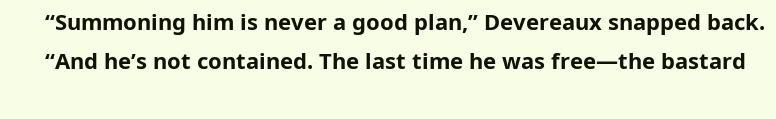“Summoning him is never a good plan,” Devereaux snapped back. “And he’s not contained. The last time he was free—the bastard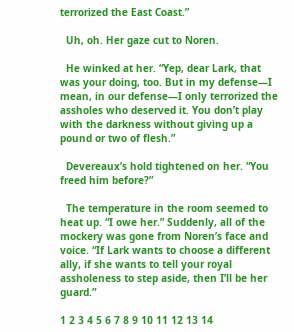terrorized the East Coast.”

  Uh, oh. Her gaze cut to Noren.

  He winked at her. “Yep, dear Lark, that was your doing, too. But in my defense—I mean, in our defense—I only terrorized the assholes who deserved it. You don’t play with the darkness without giving up a pound or two of flesh.”

  Devereaux’s hold tightened on her. “You freed him before?”

  The temperature in the room seemed to heat up. “I owe her.” Suddenly, all of the mockery was gone from Noren’s face and voice. “If Lark wants to choose a different ally, if she wants to tell your royal assholeness to step aside, then I’ll be her guard.”

1 2 3 4 5 6 7 8 9 10 11 12 13 14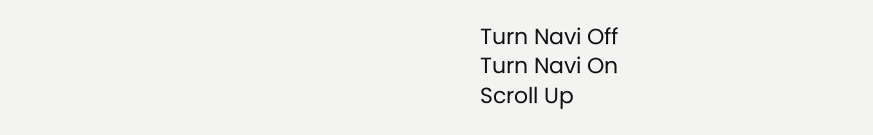Turn Navi Off
Turn Navi On
Scroll Up